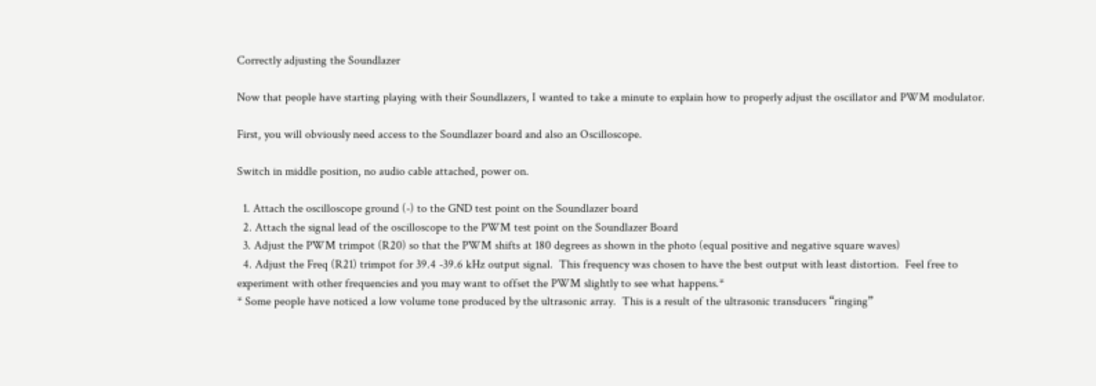Correctly adjusting the Soundlazer

Now that people have starting playing with their Soundlazers, I wanted to take a minute to explain how to properly adjust the oscillator and PWM modulator.

First, you will obviously need access to the Soundlazer board and also an Oscilloscope.

Switch in middle position, no audio cable attached, power on.

  1. Attach the oscilloscope ground (-) to the GND test point on the Soundlazer board
  2. Attach the signal lead of the oscilloscope to the PWM test point on the Soundlazer Board
  3. Adjust the PWM trimpot (R20) so that the PWM shifts at 180 degrees as shown in the photo (equal positive and negative square waves)
  4. Adjust the Freq (R21) trimpot for 39.4 -39.6 kHz output signal.  This frequency was chosen to have the best output with least distortion.  Feel free to experiment with other frequencies and you may want to offset the PWM slightly to see what happens.*
* Some people have noticed a low volume tone produced by the ultrasonic array.  This is a result of the ultrasonic transducers “ringing”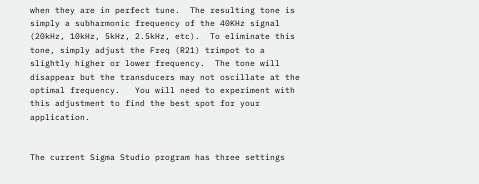when they are in perfect tune.  The resulting tone is simply a subharmonic frequency of the 40KHz signal (20kHz, 10kHz, 5kHz, 2.5kHz, etc).  To eliminate this tone, simply adjust the Freq (R21) trimpot to a slightly higher or lower frequency.  The tone will disappear but the transducers may not oscillate at the optimal frequency.   You will need to experiment with this adjustment to find the best spot for your application.


The current Sigma Studio program has three settings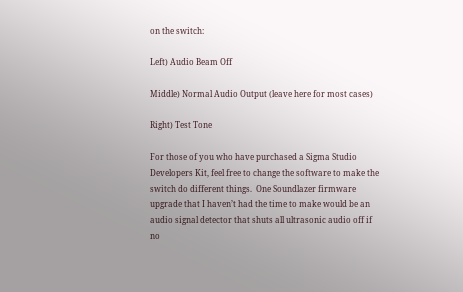on the switch:

Left) Audio Beam Off

Middle) Normal Audio Output (leave here for most cases)

Right) Test Tone

For those of you who have purchased a Sigma Studio Developers Kit, feel free to change the software to make the switch do different things.  One Soundlazer firmware upgrade that I haven’t had the time to make would be an audio signal detector that shuts all ultrasonic audio off if no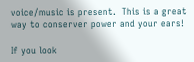voice/music is present.  This is a great way to conserver power and your ears!

If you look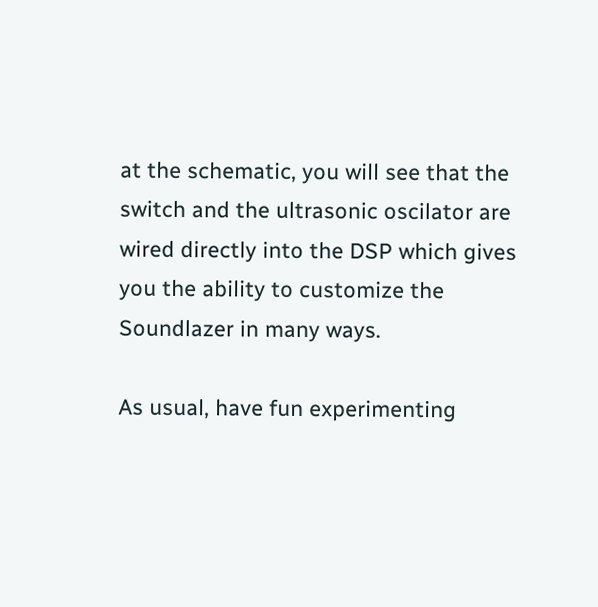at the schematic, you will see that the switch and the ultrasonic oscilator are wired directly into the DSP which gives you the ability to customize the Soundlazer in many ways.

As usual, have fun experimenting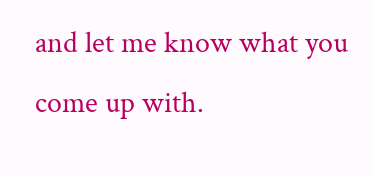and let me know what you come up with.